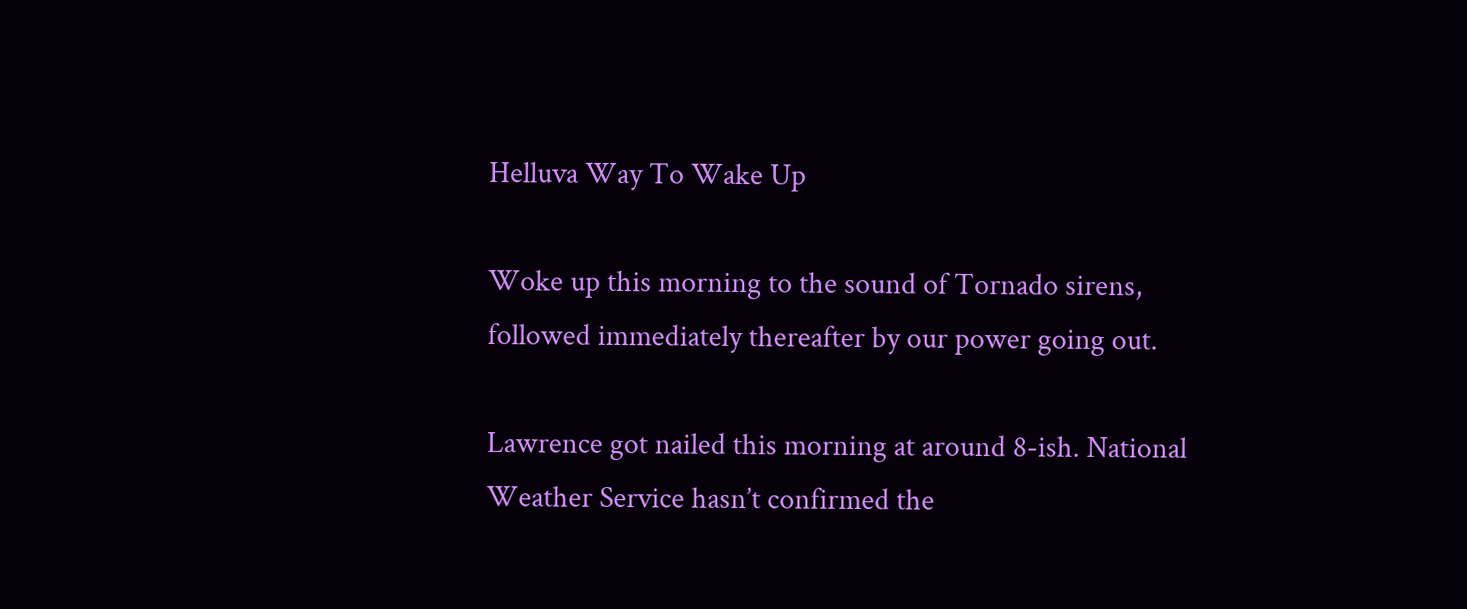Helluva Way To Wake Up

Woke up this morning to the sound of Tornado sirens, followed immediately thereafter by our power going out.

Lawrence got nailed this morning at around 8-ish. National Weather Service hasn’t confirmed the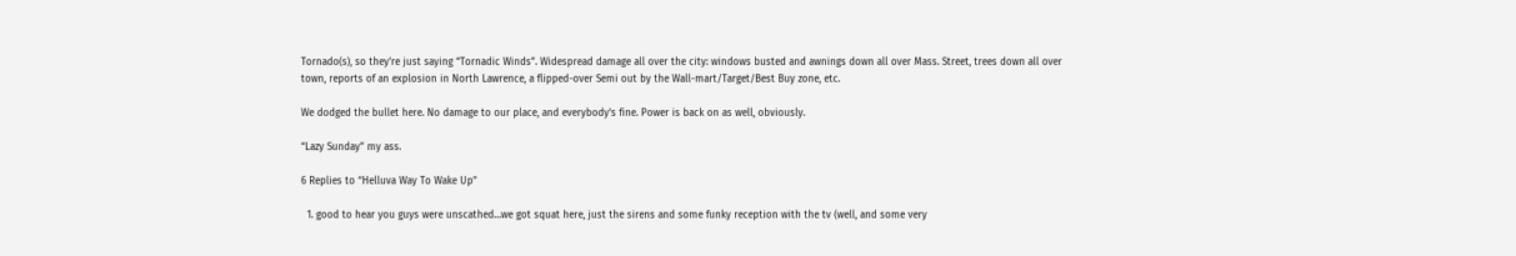Tornado(s), so they’re just saying “Tornadic Winds”. Widespread damage all over the city: windows busted and awnings down all over Mass. Street, trees down all over town, reports of an explosion in North Lawrence, a flipped-over Semi out by the Wall-mart/Target/Best Buy zone, etc.

We dodged the bullet here. No damage to our place, and everybody’s fine. Power is back on as well, obviously.

“Lazy Sunday” my ass.

6 Replies to “Helluva Way To Wake Up”

  1. good to hear you guys were unscathed…we got squat here, just the sirens and some funky reception with the tv (well, and some very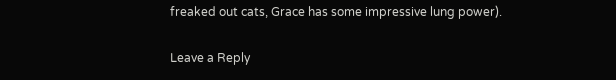freaked out cats, Grace has some impressive lung power).

Leave a Reply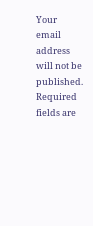Your email address will not be published. Required fields are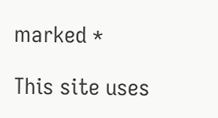marked *

This site uses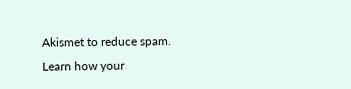Akismet to reduce spam. Learn how your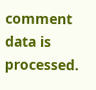comment data is processed.